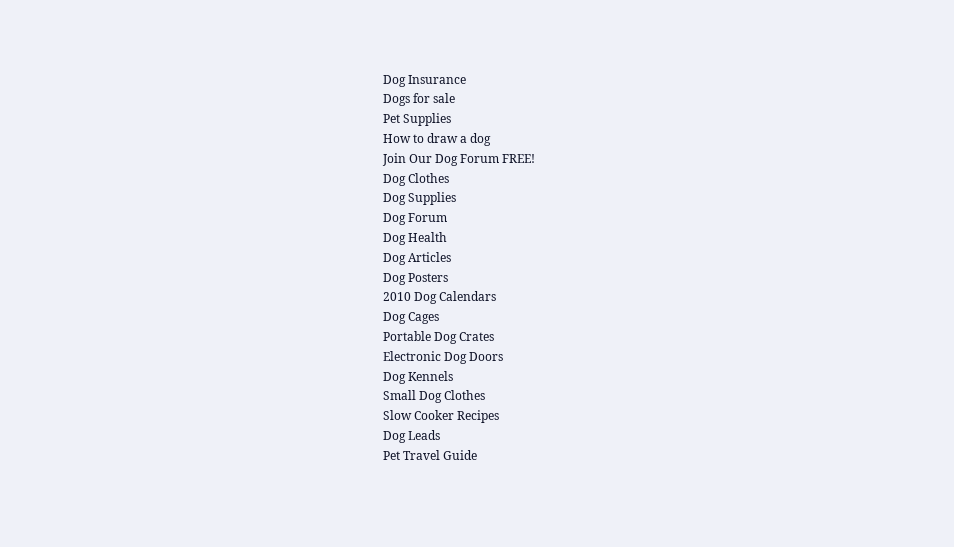Dog Insurance
Dogs for sale
Pet Supplies
How to draw a dog
Join Our Dog Forum FREE!
Dog Clothes
Dog Supplies
Dog Forum
Dog Health
Dog Articles
Dog Posters
2010 Dog Calendars
Dog Cages
Portable Dog Crates
Electronic Dog Doors
Dog Kennels
Small Dog Clothes
Slow Cooker Recipes
Dog Leads
Pet Travel Guide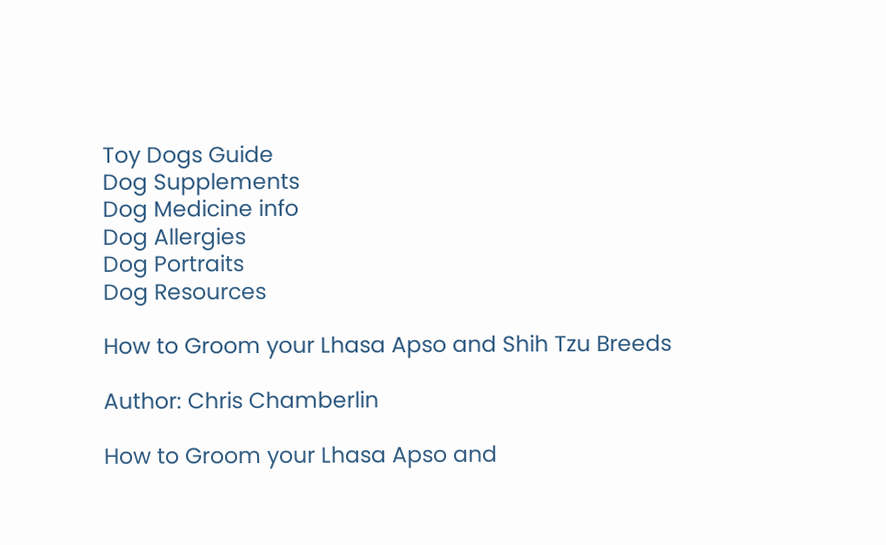Toy Dogs Guide
Dog Supplements
Dog Medicine info
Dog Allergies
Dog Portraits
Dog Resources

How to Groom your Lhasa Apso and Shih Tzu Breeds

Author: Chris Chamberlin

How to Groom your Lhasa Apso and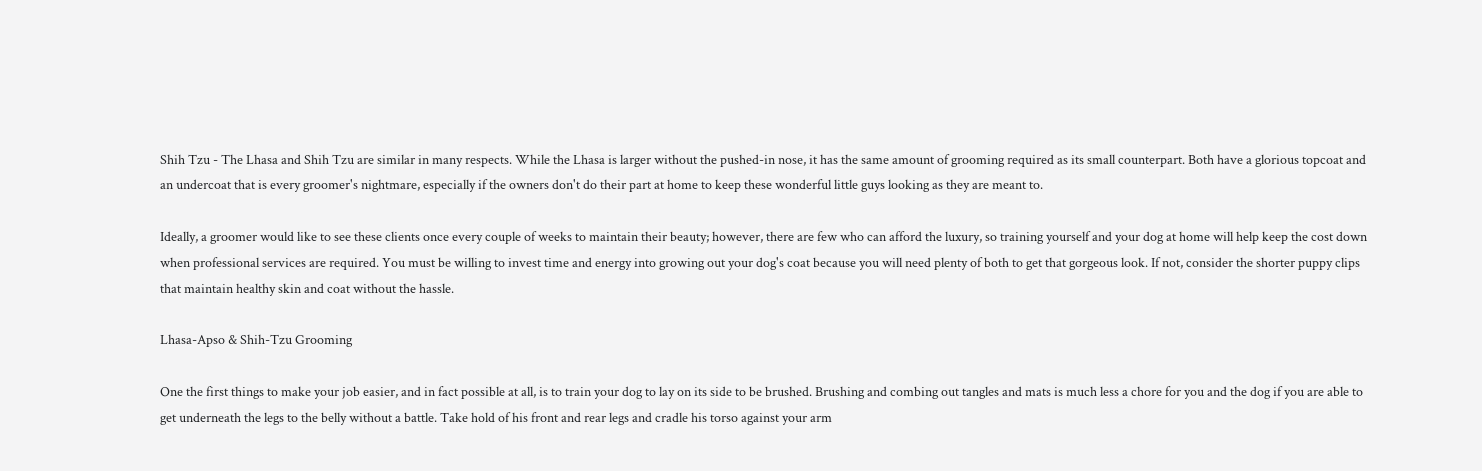Shih Tzu - The Lhasa and Shih Tzu are similar in many respects. While the Lhasa is larger without the pushed-in nose, it has the same amount of grooming required as its small counterpart. Both have a glorious topcoat and an undercoat that is every groomer's nightmare, especially if the owners don't do their part at home to keep these wonderful little guys looking as they are meant to.

Ideally, a groomer would like to see these clients once every couple of weeks to maintain their beauty; however, there are few who can afford the luxury, so training yourself and your dog at home will help keep the cost down when professional services are required. You must be willing to invest time and energy into growing out your dog's coat because you will need plenty of both to get that gorgeous look. If not, consider the shorter puppy clips that maintain healthy skin and coat without the hassle.

Lhasa-Apso & Shih-Tzu Grooming

One the first things to make your job easier, and in fact possible at all, is to train your dog to lay on its side to be brushed. Brushing and combing out tangles and mats is much less a chore for you and the dog if you are able to get underneath the legs to the belly without a battle. Take hold of his front and rear legs and cradle his torso against your arm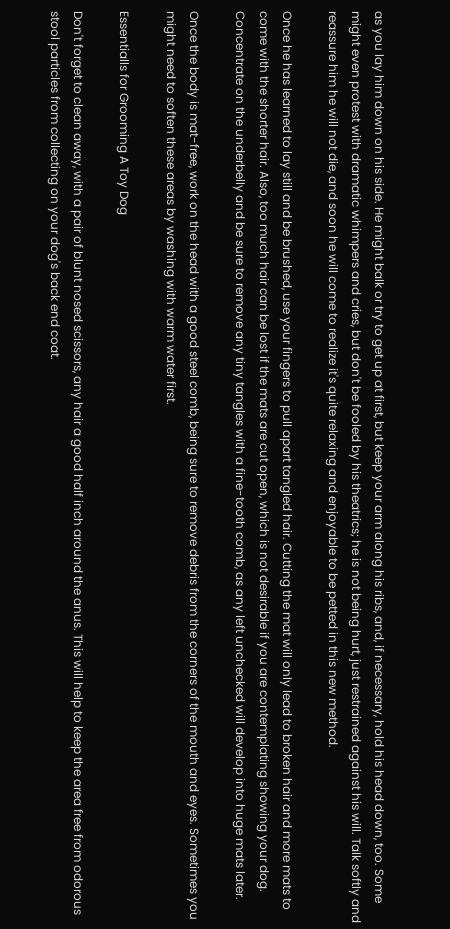as you lay him down on his side. He might balk or try to get up at first, but keep your arm along his ribs, and, if necessary, hold his head down, too. Some might even protest with dramatic whimpers and cries, but don't be fooled by his theatrics; he is not being hurt, just restrained against his will. Talk softly and reassure him he will not die, and soon he will come to realize it's quite relaxing and enjoyable to be petted in this new method.

Once he has learned to lay still and be brushed, use your fingers to pull apart tangled hair. Cutting the mat will only lead to broken hair and more mats to come with the shorter hair. Also, too much hair can be lost if the mats are cut open, which is not desirable if you are contemplating showing your dog. Concentrate on the underbelly and be sure to remove any tiny tangles with a fine-tooth comb, as any left unchecked will develop into huge mats later.

Once the body is mat-free, work on the head with a good steel comb, being sure to remove debris from the corners of the mouth and eyes. Sometimes you might need to soften these areas by washing with warm water first.

Essentialls for Grooming A Toy Dog

Don't forget to clean away, with a pair of blunt nosed scissors, any hair a good half inch around the anus. This will help to keep the area free from odorous stool particles from collecting on your dog's back end coat.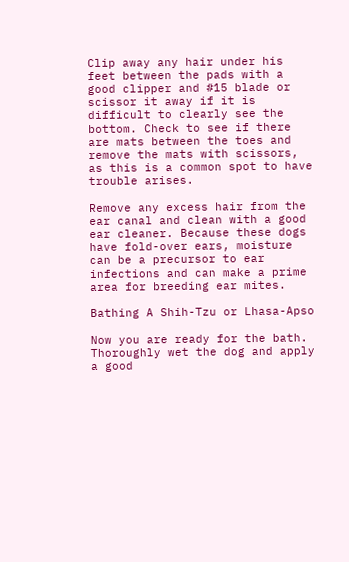Clip away any hair under his feet between the pads with a good clipper and #15 blade or scissor it away if it is difficult to clearly see the bottom. Check to see if there are mats between the toes and remove the mats with scissors, as this is a common spot to have trouble arises.

Remove any excess hair from the ear canal and clean with a good ear cleaner. Because these dogs have fold-over ears, moisture can be a precursor to ear infections and can make a prime area for breeding ear mites.

Bathing A Shih-Tzu or Lhasa-Apso

Now you are ready for the bath. Thoroughly wet the dog and apply a good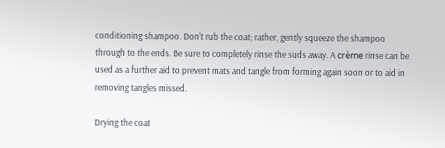conditioning shampoo. Don't rub the coat; rather, gently squeeze the shampoo through to the ends. Be sure to completely rinse the suds away. A crème rinse can be used as a further aid to prevent mats and tangle from forming again soon or to aid in removing tangles missed.

Drying the coat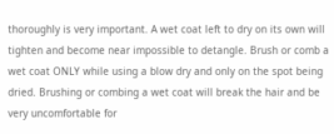thoroughly is very important. A wet coat left to dry on its own will tighten and become near impossible to detangle. Brush or comb a wet coat ONLY while using a blow dry and only on the spot being dried. Brushing or combing a wet coat will break the hair and be very uncomfortable for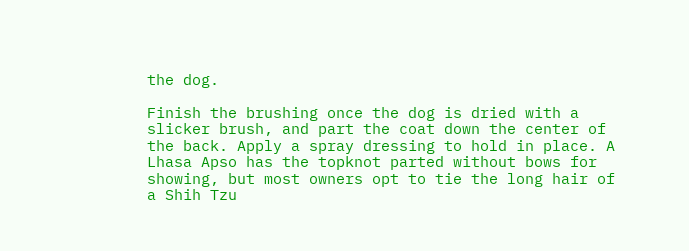the dog.

Finish the brushing once the dog is dried with a slicker brush, and part the coat down the center of the back. Apply a spray dressing to hold in place. A Lhasa Apso has the topknot parted without bows for showing, but most owners opt to tie the long hair of a Shih Tzu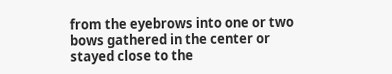from the eyebrows into one or two bows gathered in the center or stayed close to the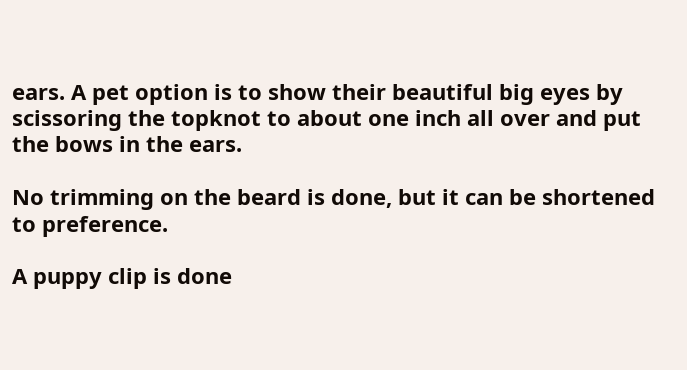ears. A pet option is to show their beautiful big eyes by scissoring the topknot to about one inch all over and put the bows in the ears.

No trimming on the beard is done, but it can be shortened to preference.

A puppy clip is done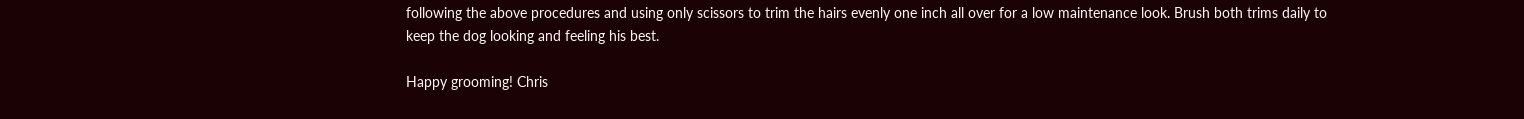following the above procedures and using only scissors to trim the hairs evenly one inch all over for a low maintenance look. Brush both trims daily to keep the dog looking and feeling his best.

Happy grooming! Chris